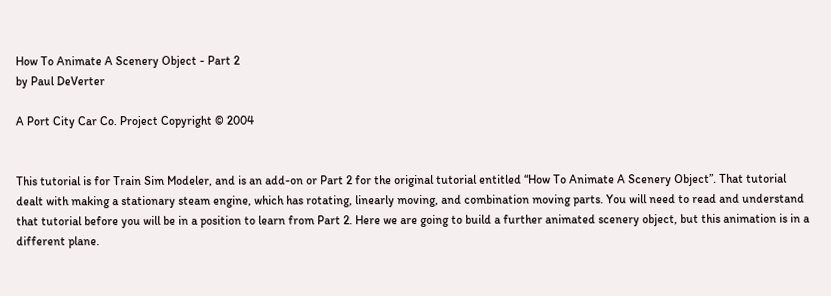How To Animate A Scenery Object - Part 2
by Paul DeVerter

A Port City Car Co. Project Copyright © 2004


This tutorial is for Train Sim Modeler, and is an add-on or Part 2 for the original tutorial entitled “How To Animate A Scenery Object”. That tutorial dealt with making a stationary steam engine, which has rotating, linearly moving, and combination moving parts. You will need to read and understand that tutorial before you will be in a position to learn from Part 2. Here we are going to build a further animated scenery object, but this animation is in a different plane.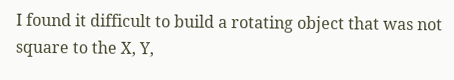I found it difficult to build a rotating object that was not square to the X, Y,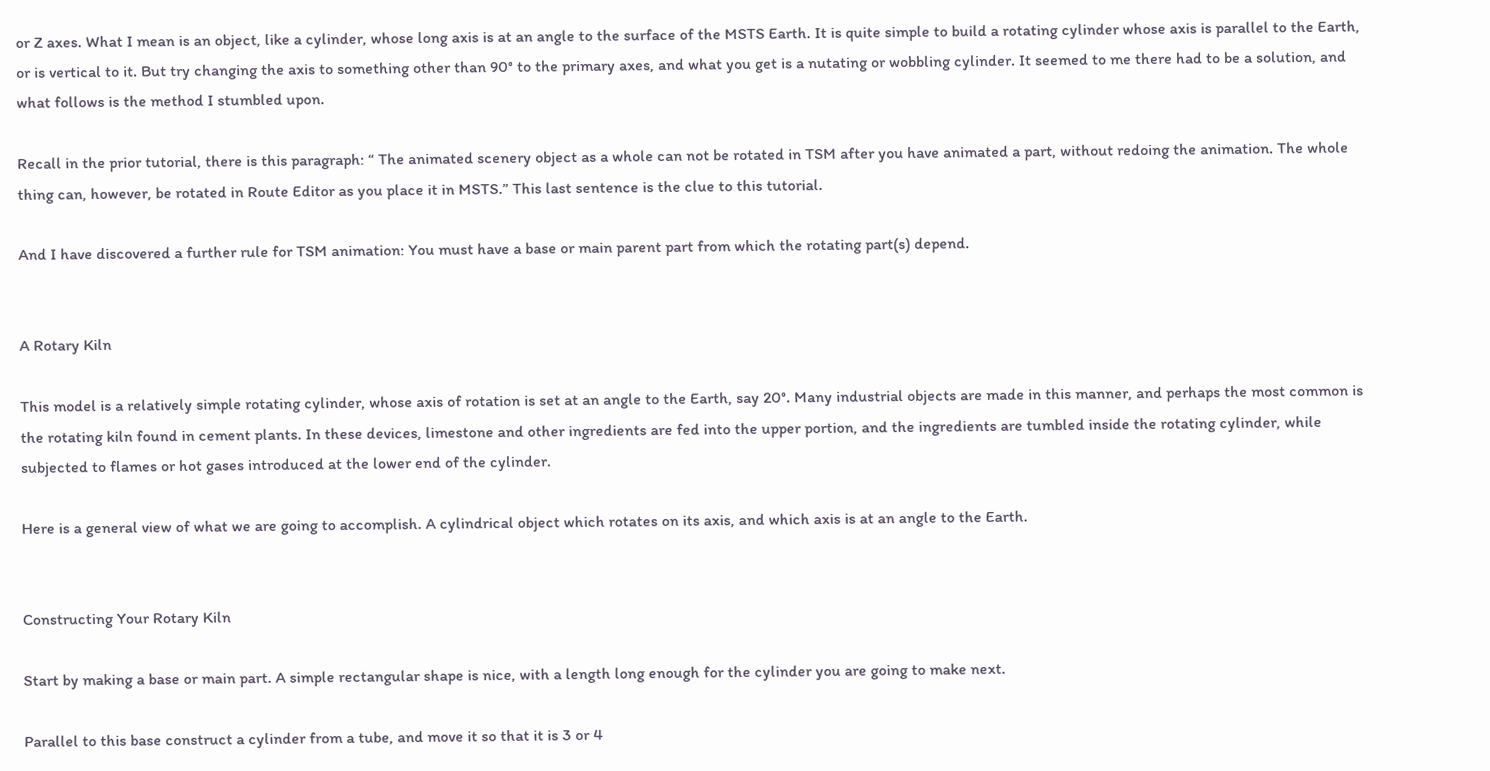or Z axes. What I mean is an object, like a cylinder, whose long axis is at an angle to the surface of the MSTS Earth. It is quite simple to build a rotating cylinder whose axis is parallel to the Earth, or is vertical to it. But try changing the axis to something other than 90° to the primary axes, and what you get is a nutating or wobbling cylinder. It seemed to me there had to be a solution, and what follows is the method I stumbled upon.

Recall in the prior tutorial, there is this paragraph: “ The animated scenery object as a whole can not be rotated in TSM after you have animated a part, without redoing the animation. The whole thing can, however, be rotated in Route Editor as you place it in MSTS.” This last sentence is the clue to this tutorial.

And I have discovered a further rule for TSM animation: You must have a base or main parent part from which the rotating part(s) depend.


A Rotary Kiln

This model is a relatively simple rotating cylinder, whose axis of rotation is set at an angle to the Earth, say 20°. Many industrial objects are made in this manner, and perhaps the most common is the rotating kiln found in cement plants. In these devices, limestone and other ingredients are fed into the upper portion, and the ingredients are tumbled inside the rotating cylinder, while subjected to flames or hot gases introduced at the lower end of the cylinder.

Here is a general view of what we are going to accomplish. A cylindrical object which rotates on its axis, and which axis is at an angle to the Earth.


Constructing Your Rotary Kiln

Start by making a base or main part. A simple rectangular shape is nice, with a length long enough for the cylinder you are going to make next.

Parallel to this base construct a cylinder from a tube, and move it so that it is 3 or 4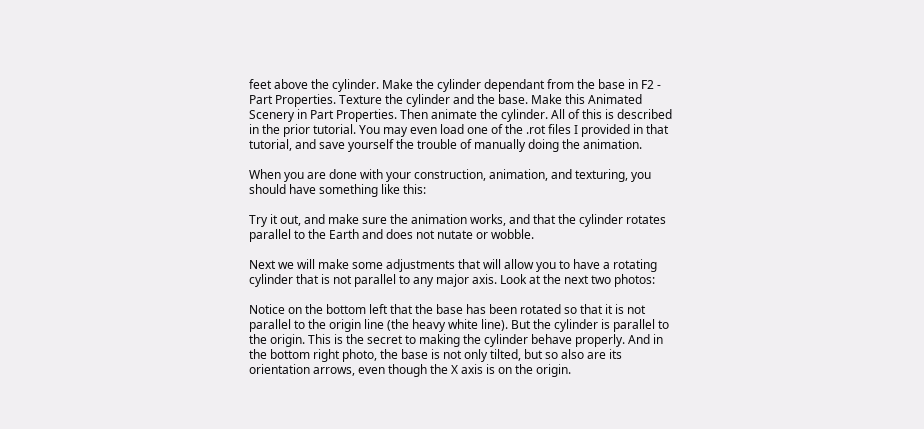feet above the cylinder. Make the cylinder dependant from the base in F2 - Part Properties. Texture the cylinder and the base. Make this Animated Scenery in Part Properties. Then animate the cylinder. All of this is described in the prior tutorial. You may even load one of the .rot files I provided in that tutorial, and save yourself the trouble of manually doing the animation.

When you are done with your construction, animation, and texturing, you should have something like this:

Try it out, and make sure the animation works, and that the cylinder rotates parallel to the Earth and does not nutate or wobble.

Next we will make some adjustments that will allow you to have a rotating cylinder that is not parallel to any major axis. Look at the next two photos:

Notice on the bottom left that the base has been rotated so that it is not parallel to the origin line (the heavy white line). But the cylinder is parallel to the origin. This is the secret to making the cylinder behave properly. And in the bottom right photo, the base is not only tilted, but so also are its orientation arrows, even though the X axis is on the origin.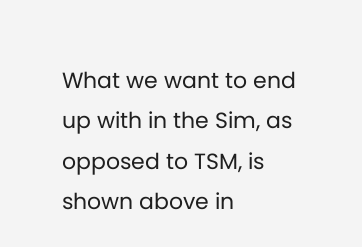What we want to end up with in the Sim, as opposed to TSM, is shown above in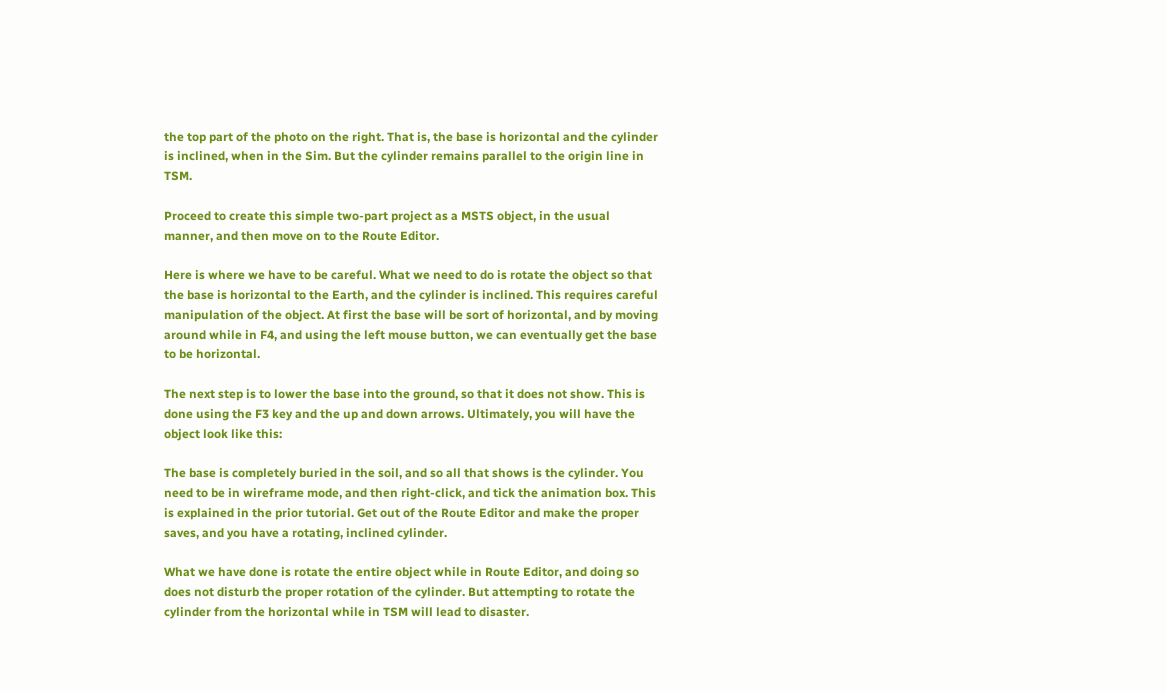the top part of the photo on the right. That is, the base is horizontal and the cylinder is inclined, when in the Sim. But the cylinder remains parallel to the origin line in TSM.

Proceed to create this simple two-part project as a MSTS object, in the usual manner, and then move on to the Route Editor.

Here is where we have to be careful. What we need to do is rotate the object so that the base is horizontal to the Earth, and the cylinder is inclined. This requires careful manipulation of the object. At first the base will be sort of horizontal, and by moving around while in F4, and using the left mouse button, we can eventually get the base to be horizontal.

The next step is to lower the base into the ground, so that it does not show. This is done using the F3 key and the up and down arrows. Ultimately, you will have the object look like this:

The base is completely buried in the soil, and so all that shows is the cylinder. You need to be in wireframe mode, and then right-click, and tick the animation box. This is explained in the prior tutorial. Get out of the Route Editor and make the proper saves, and you have a rotating, inclined cylinder.

What we have done is rotate the entire object while in Route Editor, and doing so does not disturb the proper rotation of the cylinder. But attempting to rotate the cylinder from the horizontal while in TSM will lead to disaster.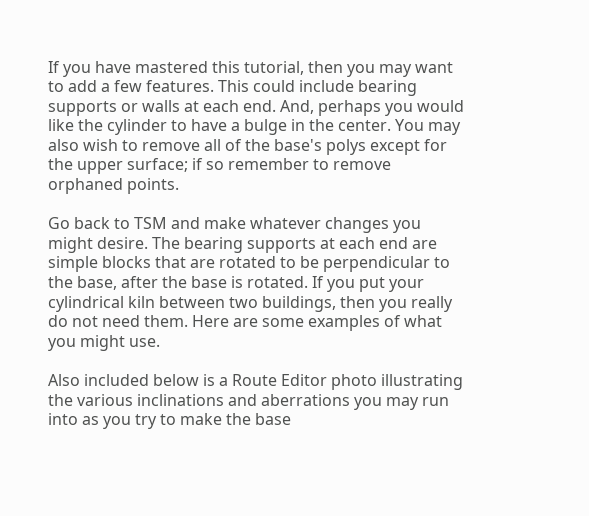If you have mastered this tutorial, then you may want to add a few features. This could include bearing supports or walls at each end. And, perhaps you would like the cylinder to have a bulge in the center. You may also wish to remove all of the base's polys except for the upper surface; if so remember to remove orphaned points.

Go back to TSM and make whatever changes you might desire. The bearing supports at each end are simple blocks that are rotated to be perpendicular to the base, after the base is rotated. If you put your cylindrical kiln between two buildings, then you really do not need them. Here are some examples of what you might use.

Also included below is a Route Editor photo illustrating the various inclinations and aberrations you may run into as you try to make the base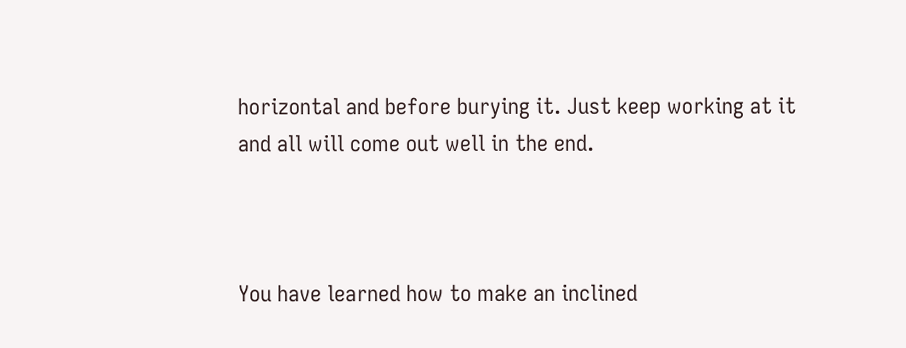horizontal and before burying it. Just keep working at it and all will come out well in the end.



You have learned how to make an inclined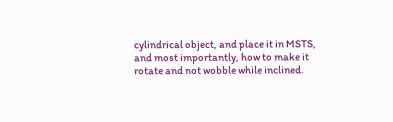cylindrical object, and place it in MSTS, and most importantly, how to make it rotate and not wobble while inclined.